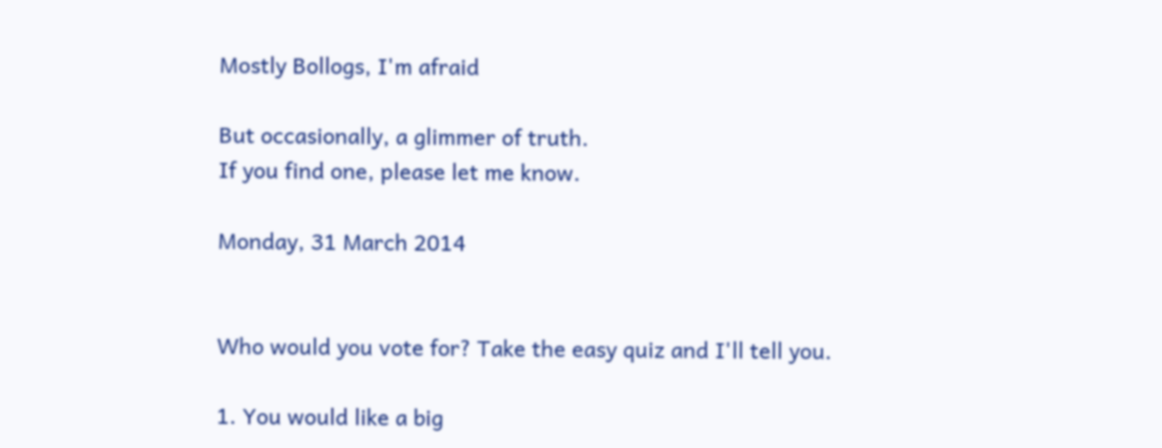Mostly Bollogs, I'm afraid

But occasionally, a glimmer of truth.
If you find one, please let me know.

Monday, 31 March 2014


Who would you vote for? Take the easy quiz and I'll tell you.

1. You would like a big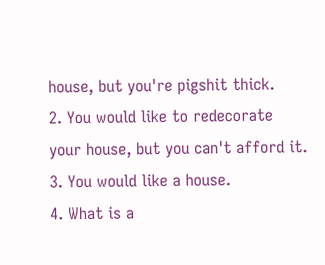house, but you're pigshit thick.
2. You would like to redecorate your house, but you can't afford it.
3. You would like a house.
4. What is a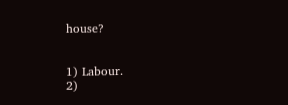house?


1) Labour.
2)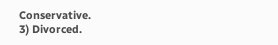Conservative.
3) Divorced.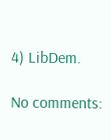4) LibDem.

No comments: